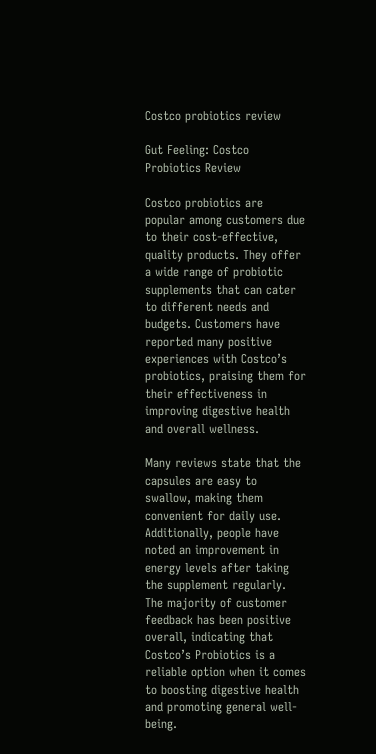Costco probiotics review

Gut Feeling: Costco Probiotics Review

Costco probiotics are popular among customers due to their cost-effective, quality products. They offer a wide range of probiotic supplements that can cater to different needs and budgets. Customers have reported many positive experiences with Costco’s probiotics, praising them for their effectiveness in improving digestive health and overall wellness.

Many reviews state that the capsules are easy to swallow, making them convenient for daily use. Additionally, people have noted an improvement in energy levels after taking the supplement regularly. The majority of customer feedback has been positive overall, indicating that Costco’s Probiotics is a reliable option when it comes to boosting digestive health and promoting general well-being.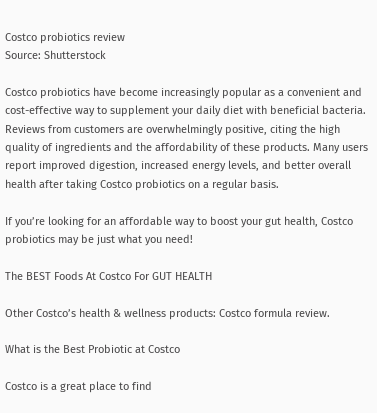Costco probiotics review
Source: Shutterstock

Costco probiotics have become increasingly popular as a convenient and cost-effective way to supplement your daily diet with beneficial bacteria. Reviews from customers are overwhelmingly positive, citing the high quality of ingredients and the affordability of these products. Many users report improved digestion, increased energy levels, and better overall health after taking Costco probiotics on a regular basis.

If you’re looking for an affordable way to boost your gut health, Costco probiotics may be just what you need!

The BEST Foods At Costco For GUT HEALTH

Other Costco’s health & wellness products: Costco formula review.

What is the Best Probiotic at Costco

Costco is a great place to find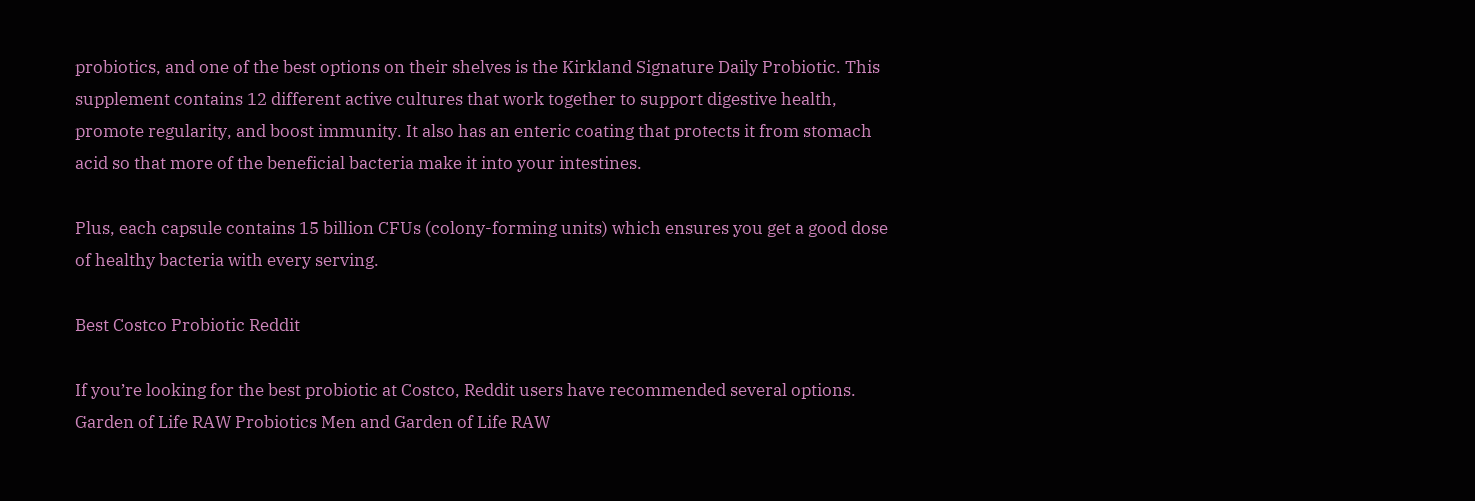probiotics, and one of the best options on their shelves is the Kirkland Signature Daily Probiotic. This supplement contains 12 different active cultures that work together to support digestive health, promote regularity, and boost immunity. It also has an enteric coating that protects it from stomach acid so that more of the beneficial bacteria make it into your intestines.

Plus, each capsule contains 15 billion CFUs (colony-forming units) which ensures you get a good dose of healthy bacteria with every serving.

Best Costco Probiotic Reddit

If you’re looking for the best probiotic at Costco, Reddit users have recommended several options. Garden of Life RAW Probiotics Men and Garden of Life RAW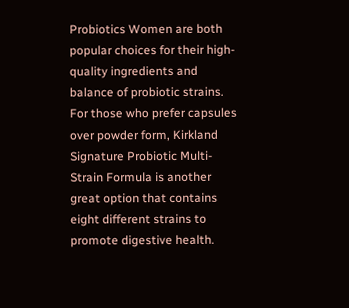Probiotics Women are both popular choices for their high-quality ingredients and balance of probiotic strains. For those who prefer capsules over powder form, Kirkland Signature Probiotic Multi-Strain Formula is another great option that contains eight different strains to promote digestive health.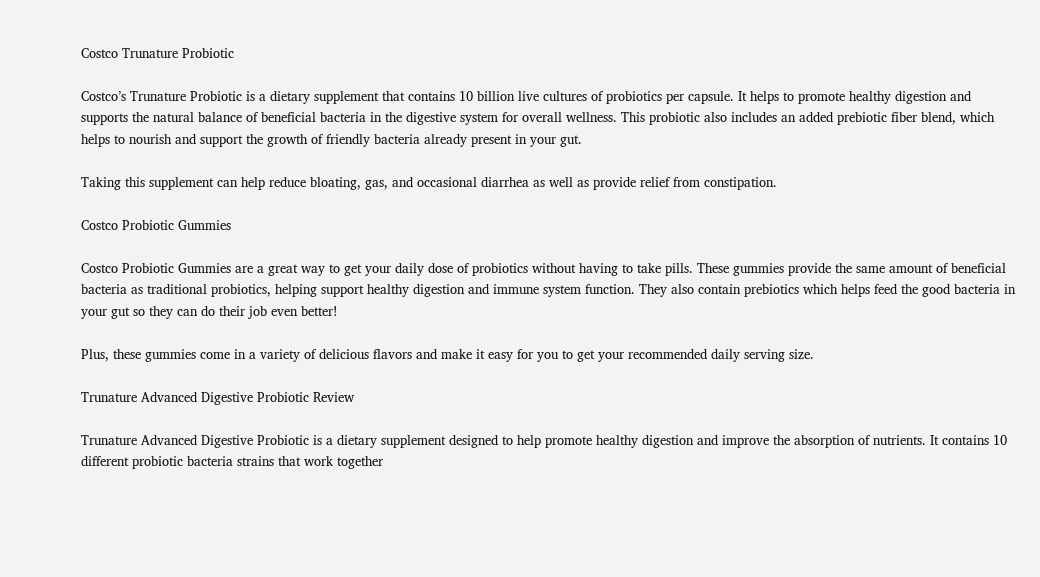Costco Trunature Probiotic

Costco’s Trunature Probiotic is a dietary supplement that contains 10 billion live cultures of probiotics per capsule. It helps to promote healthy digestion and supports the natural balance of beneficial bacteria in the digestive system for overall wellness. This probiotic also includes an added prebiotic fiber blend, which helps to nourish and support the growth of friendly bacteria already present in your gut.

Taking this supplement can help reduce bloating, gas, and occasional diarrhea as well as provide relief from constipation.

Costco Probiotic Gummies

Costco Probiotic Gummies are a great way to get your daily dose of probiotics without having to take pills. These gummies provide the same amount of beneficial bacteria as traditional probiotics, helping support healthy digestion and immune system function. They also contain prebiotics which helps feed the good bacteria in your gut so they can do their job even better!

Plus, these gummies come in a variety of delicious flavors and make it easy for you to get your recommended daily serving size.

Trunature Advanced Digestive Probiotic Review

Trunature Advanced Digestive Probiotic is a dietary supplement designed to help promote healthy digestion and improve the absorption of nutrients. It contains 10 different probiotic bacteria strains that work together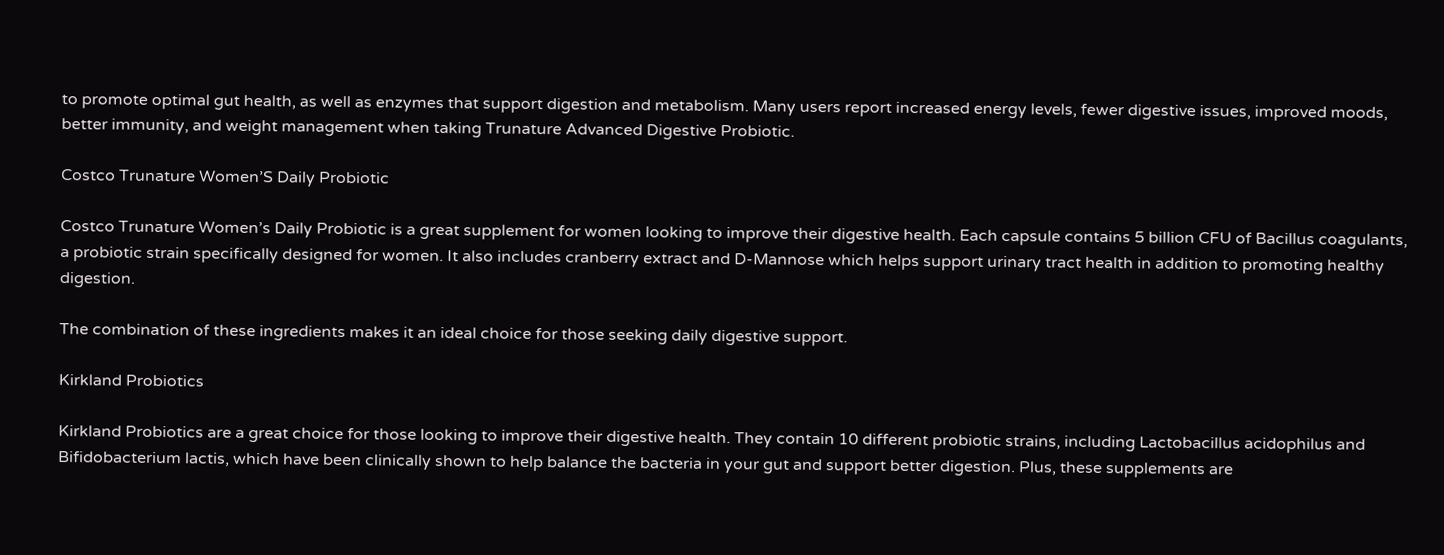to promote optimal gut health, as well as enzymes that support digestion and metabolism. Many users report increased energy levels, fewer digestive issues, improved moods, better immunity, and weight management when taking Trunature Advanced Digestive Probiotic.

Costco Trunature Women’S Daily Probiotic

Costco Trunature Women’s Daily Probiotic is a great supplement for women looking to improve their digestive health. Each capsule contains 5 billion CFU of Bacillus coagulants, a probiotic strain specifically designed for women. It also includes cranberry extract and D-Mannose which helps support urinary tract health in addition to promoting healthy digestion.

The combination of these ingredients makes it an ideal choice for those seeking daily digestive support.

Kirkland Probiotics

Kirkland Probiotics are a great choice for those looking to improve their digestive health. They contain 10 different probiotic strains, including Lactobacillus acidophilus and Bifidobacterium lactis, which have been clinically shown to help balance the bacteria in your gut and support better digestion. Plus, these supplements are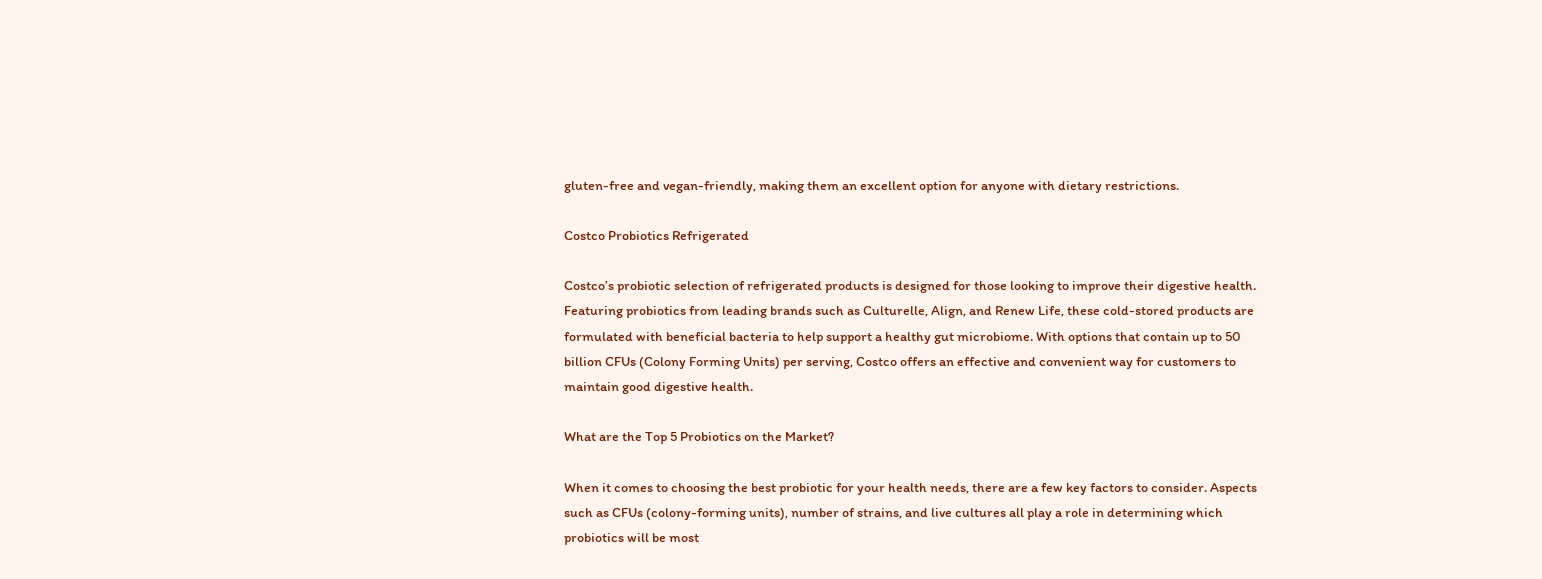gluten-free and vegan-friendly, making them an excellent option for anyone with dietary restrictions.

Costco Probiotics Refrigerated

Costco’s probiotic selection of refrigerated products is designed for those looking to improve their digestive health. Featuring probiotics from leading brands such as Culturelle, Align, and Renew Life, these cold-stored products are formulated with beneficial bacteria to help support a healthy gut microbiome. With options that contain up to 50 billion CFUs (Colony Forming Units) per serving, Costco offers an effective and convenient way for customers to maintain good digestive health.

What are the Top 5 Probiotics on the Market?

When it comes to choosing the best probiotic for your health needs, there are a few key factors to consider. Aspects such as CFUs (colony-forming units), number of strains, and live cultures all play a role in determining which probiotics will be most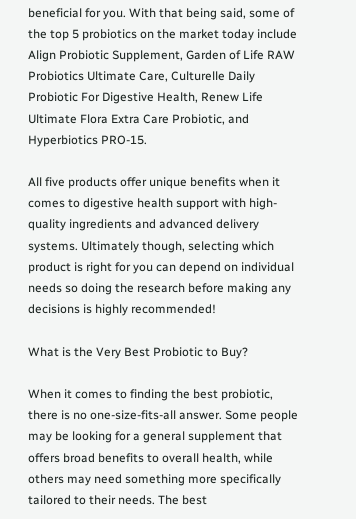beneficial for you. With that being said, some of the top 5 probiotics on the market today include Align Probiotic Supplement, Garden of Life RAW Probiotics Ultimate Care, Culturelle Daily Probiotic For Digestive Health, Renew Life Ultimate Flora Extra Care Probiotic, and Hyperbiotics PRO-15.

All five products offer unique benefits when it comes to digestive health support with high-quality ingredients and advanced delivery systems. Ultimately though, selecting which product is right for you can depend on individual needs so doing the research before making any decisions is highly recommended!

What is the Very Best Probiotic to Buy?

When it comes to finding the best probiotic, there is no one-size-fits-all answer. Some people may be looking for a general supplement that offers broad benefits to overall health, while others may need something more specifically tailored to their needs. The best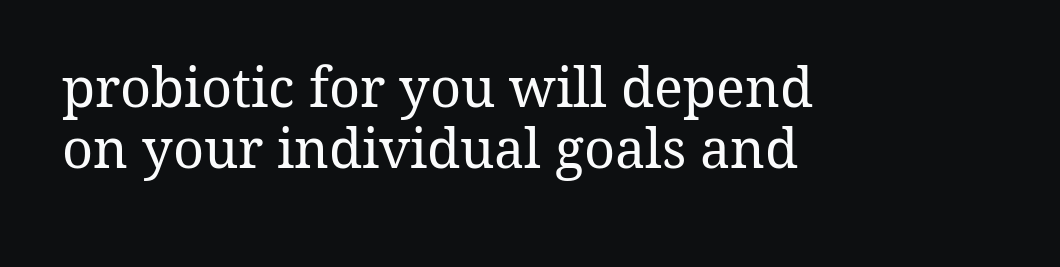probiotic for you will depend on your individual goals and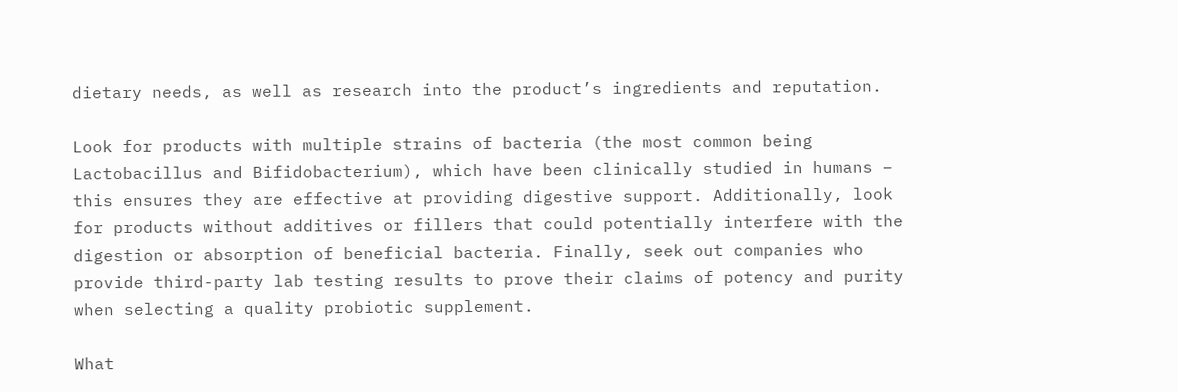dietary needs, as well as research into the product’s ingredients and reputation.

Look for products with multiple strains of bacteria (the most common being Lactobacillus and Bifidobacterium), which have been clinically studied in humans – this ensures they are effective at providing digestive support. Additionally, look for products without additives or fillers that could potentially interfere with the digestion or absorption of beneficial bacteria. Finally, seek out companies who provide third-party lab testing results to prove their claims of potency and purity when selecting a quality probiotic supplement.

What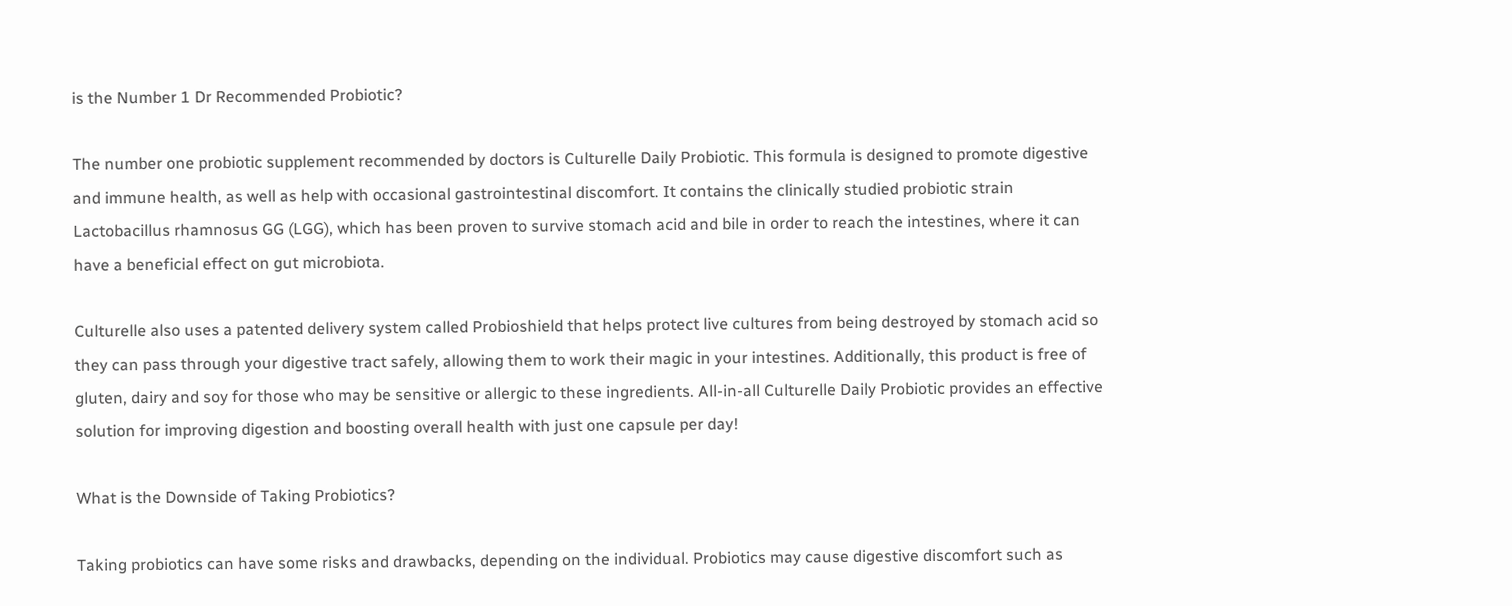is the Number 1 Dr Recommended Probiotic?

The number one probiotic supplement recommended by doctors is Culturelle Daily Probiotic. This formula is designed to promote digestive and immune health, as well as help with occasional gastrointestinal discomfort. It contains the clinically studied probiotic strain Lactobacillus rhamnosus GG (LGG), which has been proven to survive stomach acid and bile in order to reach the intestines, where it can have a beneficial effect on gut microbiota.

Culturelle also uses a patented delivery system called Probioshield that helps protect live cultures from being destroyed by stomach acid so they can pass through your digestive tract safely, allowing them to work their magic in your intestines. Additionally, this product is free of gluten, dairy and soy for those who may be sensitive or allergic to these ingredients. All-in-all Culturelle Daily Probiotic provides an effective solution for improving digestion and boosting overall health with just one capsule per day!

What is the Downside of Taking Probiotics?

Taking probiotics can have some risks and drawbacks, depending on the individual. Probiotics may cause digestive discomfort such as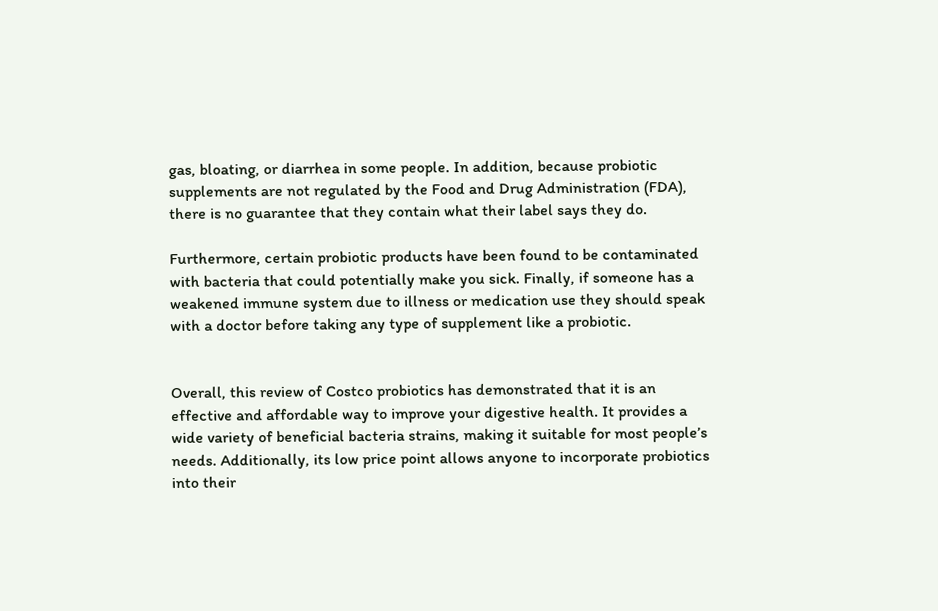gas, bloating, or diarrhea in some people. In addition, because probiotic supplements are not regulated by the Food and Drug Administration (FDA), there is no guarantee that they contain what their label says they do.

Furthermore, certain probiotic products have been found to be contaminated with bacteria that could potentially make you sick. Finally, if someone has a weakened immune system due to illness or medication use they should speak with a doctor before taking any type of supplement like a probiotic.


Overall, this review of Costco probiotics has demonstrated that it is an effective and affordable way to improve your digestive health. It provides a wide variety of beneficial bacteria strains, making it suitable for most people’s needs. Additionally, its low price point allows anyone to incorporate probiotics into their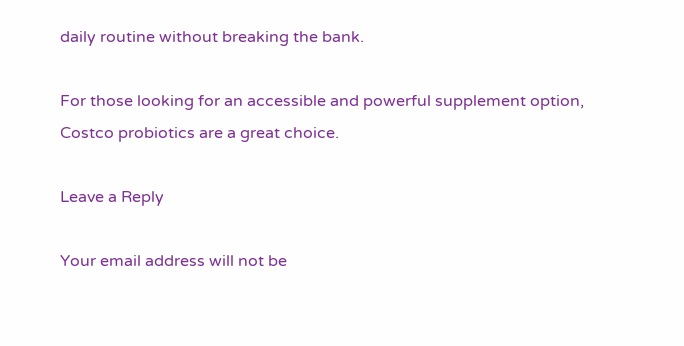daily routine without breaking the bank.

For those looking for an accessible and powerful supplement option, Costco probiotics are a great choice.

Leave a Reply

Your email address will not be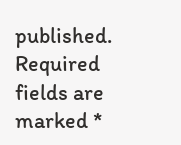published. Required fields are marked *